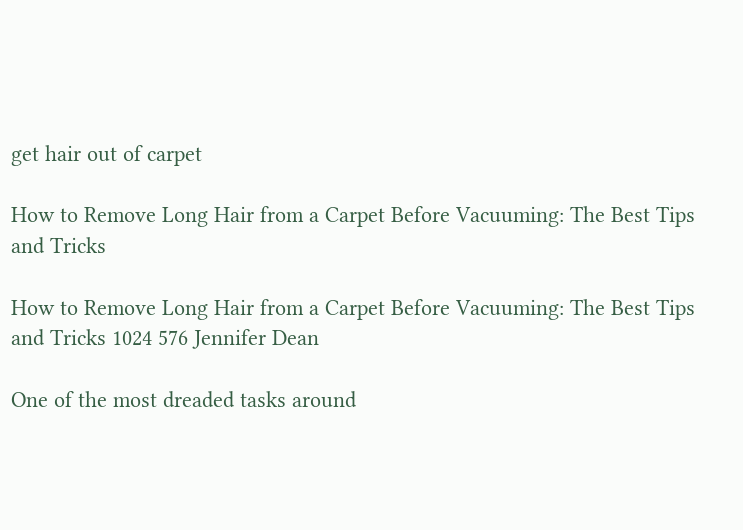get hair out of carpet

How to Remove Long Hair from a Carpet Before Vacuuming: The Best Tips and Tricks

How to Remove Long Hair from a Carpet Before Vacuuming: The Best Tips and Tricks 1024 576 Jennifer Dean

One of the most dreaded tasks around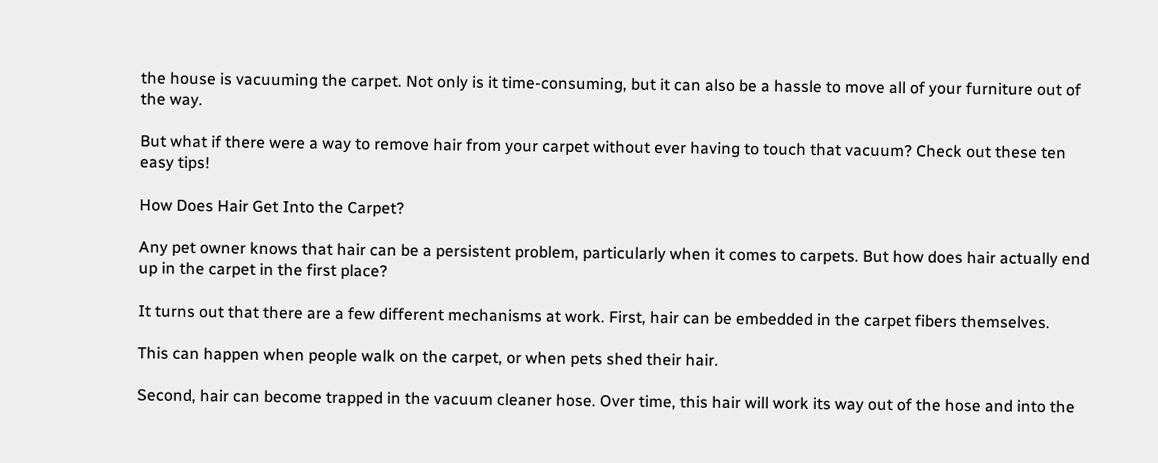the house is vacuuming the carpet. Not only is it time-consuming, but it can also be a hassle to move all of your furniture out of the way.

But what if there were a way to remove hair from your carpet without ever having to touch that vacuum? Check out these ten easy tips!

How Does Hair Get Into the Carpet?

Any pet owner knows that hair can be a persistent problem, particularly when it comes to carpets. But how does hair actually end up in the carpet in the first place?

It turns out that there are a few different mechanisms at work. First, hair can be embedded in the carpet fibers themselves.

This can happen when people walk on the carpet, or when pets shed their hair.

Second, hair can become trapped in the vacuum cleaner hose. Over time, this hair will work its way out of the hose and into the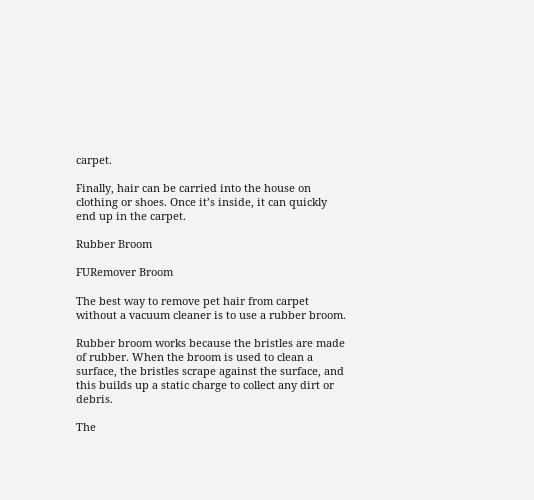carpet.

Finally, hair can be carried into the house on clothing or shoes. Once it’s inside, it can quickly end up in the carpet.

Rubber Broom

FURemover Broom

The best way to remove pet hair from carpet without a vacuum cleaner is to use a rubber broom.

Rubber broom works because the bristles are made of rubber. When the broom is used to clean a surface, the bristles scrape against the surface, and this builds up a static charge to collect any dirt or debris.

The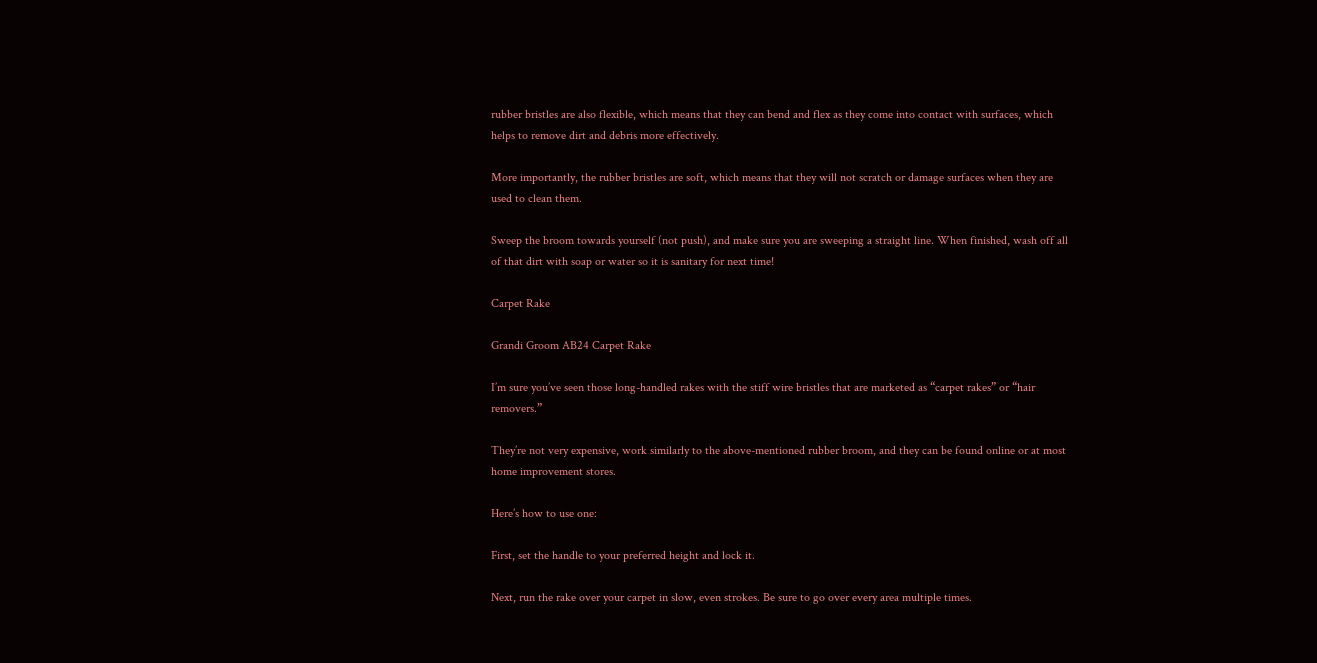rubber bristles are also flexible, which means that they can bend and flex as they come into contact with surfaces, which helps to remove dirt and debris more effectively.

More importantly, the rubber bristles are soft, which means that they will not scratch or damage surfaces when they are used to clean them.

Sweep the broom towards yourself (not push), and make sure you are sweeping a straight line. When finished, wash off all of that dirt with soap or water so it is sanitary for next time!

Carpet Rake

Grandi Groom AB24 Carpet Rake

I’m sure you’ve seen those long-handled rakes with the stiff wire bristles that are marketed as “carpet rakes” or “hair removers.”

They’re not very expensive, work similarly to the above-mentioned rubber broom, and they can be found online or at most home improvement stores.

Here’s how to use one:

First, set the handle to your preferred height and lock it.

Next, run the rake over your carpet in slow, even strokes. Be sure to go over every area multiple times.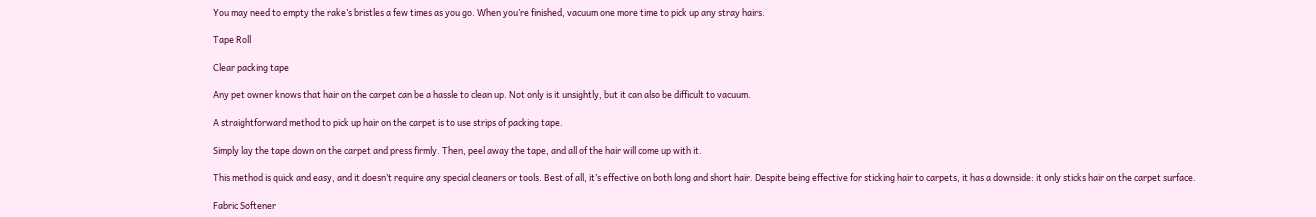You may need to empty the rake’s bristles a few times as you go. When you’re finished, vacuum one more time to pick up any stray hairs.

Tape Roll

Clear packing tape

Any pet owner knows that hair on the carpet can be a hassle to clean up. Not only is it unsightly, but it can also be difficult to vacuum.

A straightforward method to pick up hair on the carpet is to use strips of packing tape.

Simply lay the tape down on the carpet and press firmly. Then, peel away the tape, and all of the hair will come up with it.

This method is quick and easy, and it doesn’t require any special cleaners or tools. Best of all, it’s effective on both long and short hair. Despite being effective for sticking hair to carpets, it has a downside: it only sticks hair on the carpet surface.

Fabric Softener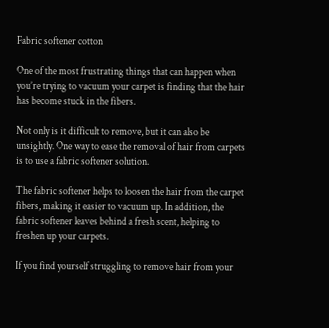Fabric softener cotton

One of the most frustrating things that can happen when you’re trying to vacuum your carpet is finding that the hair has become stuck in the fibers.

Not only is it difficult to remove, but it can also be unsightly. One way to ease the removal of hair from carpets is to use a fabric softener solution.

The fabric softener helps to loosen the hair from the carpet fibers, making it easier to vacuum up. In addition, the fabric softener leaves behind a fresh scent, helping to freshen up your carpets.

If you find yourself struggling to remove hair from your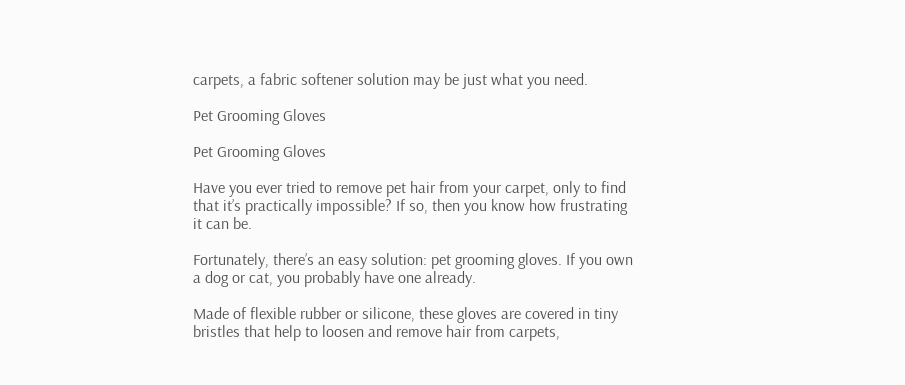carpets, a fabric softener solution may be just what you need.

Pet Grooming Gloves

Pet Grooming Gloves

Have you ever tried to remove pet hair from your carpet, only to find that it’s practically impossible? If so, then you know how frustrating it can be.

Fortunately, there’s an easy solution: pet grooming gloves. If you own a dog or cat, you probably have one already.

Made of flexible rubber or silicone, these gloves are covered in tiny bristles that help to loosen and remove hair from carpets,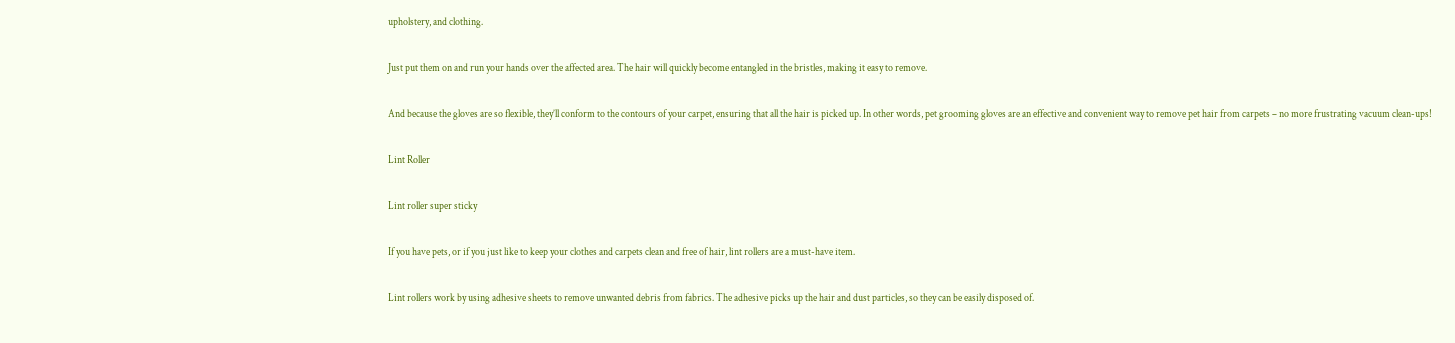upholstery, and clothing.

Just put them on and run your hands over the affected area. The hair will quickly become entangled in the bristles, making it easy to remove.

And because the gloves are so flexible, they’ll conform to the contours of your carpet, ensuring that all the hair is picked up. In other words, pet grooming gloves are an effective and convenient way to remove pet hair from carpets – no more frustrating vacuum clean-ups!

Lint Roller

Lint roller super sticky

If you have pets, or if you just like to keep your clothes and carpets clean and free of hair, lint rollers are a must-have item.

Lint rollers work by using adhesive sheets to remove unwanted debris from fabrics. The adhesive picks up the hair and dust particles, so they can be easily disposed of.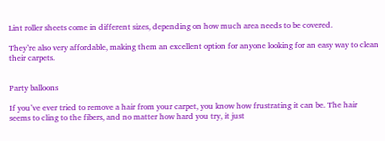Lint roller sheets come in different sizes, depending on how much area needs to be covered.

They’re also very affordable, making them an excellent option for anyone looking for an easy way to clean their carpets.


Party balloons

If you’ve ever tried to remove a hair from your carpet, you know how frustrating it can be. The hair seems to cling to the fibers, and no matter how hard you try, it just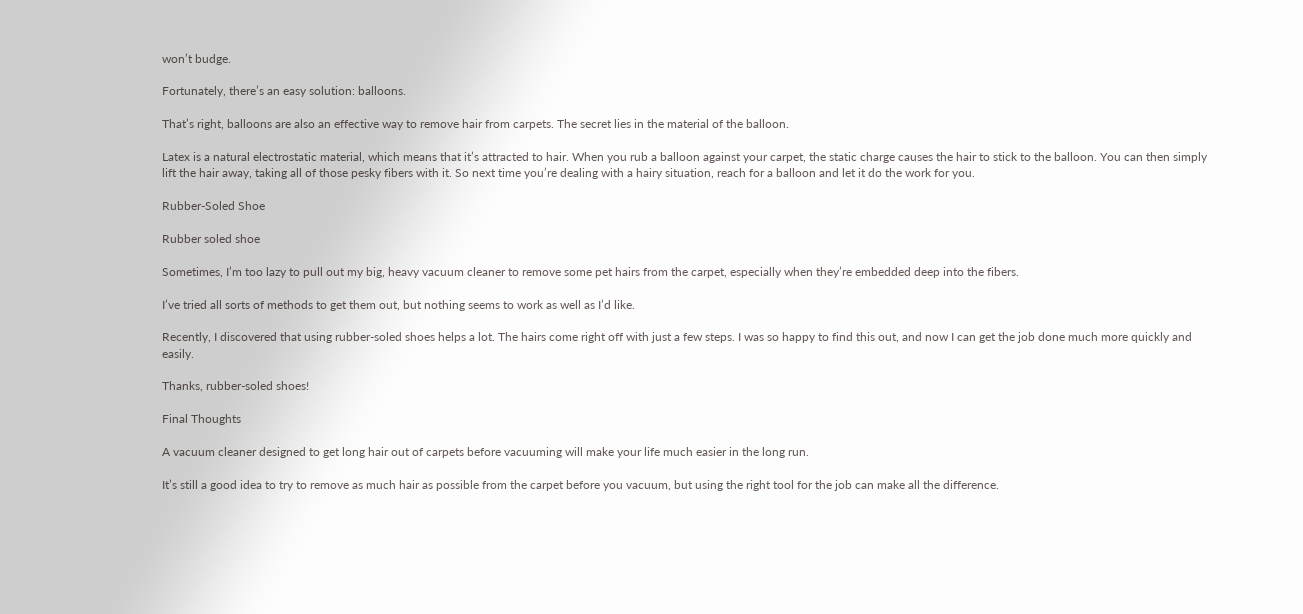won’t budge.

Fortunately, there’s an easy solution: balloons.

That’s right, balloons are also an effective way to remove hair from carpets. The secret lies in the material of the balloon.

Latex is a natural electrostatic material, which means that it’s attracted to hair. When you rub a balloon against your carpet, the static charge causes the hair to stick to the balloon. You can then simply lift the hair away, taking all of those pesky fibers with it. So next time you’re dealing with a hairy situation, reach for a balloon and let it do the work for you.

Rubber-Soled Shoe

Rubber soled shoe

Sometimes, I’m too lazy to pull out my big, heavy vacuum cleaner to remove some pet hairs from the carpet, especially when they’re embedded deep into the fibers.

I’ve tried all sorts of methods to get them out, but nothing seems to work as well as I’d like.

Recently, I discovered that using rubber-soled shoes helps a lot. The hairs come right off with just a few steps. I was so happy to find this out, and now I can get the job done much more quickly and easily.

Thanks, rubber-soled shoes!

Final Thoughts

A vacuum cleaner designed to get long hair out of carpets before vacuuming will make your life much easier in the long run.

It’s still a good idea to try to remove as much hair as possible from the carpet before you vacuum, but using the right tool for the job can make all the difference.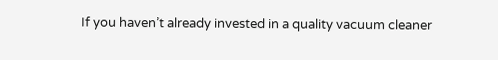If you haven’t already invested in a quality vacuum cleaner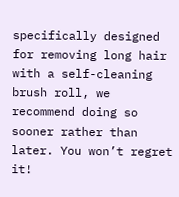specifically designed for removing long hair with a self-cleaning brush roll, we recommend doing so sooner rather than later. You won’t regret it!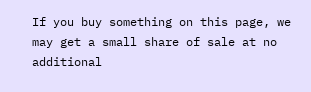If you buy something on this page, we may get a small share of sale at no additional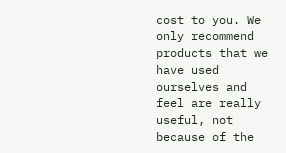cost to you. We only recommend products that we have used ourselves and feel are really useful, not because of the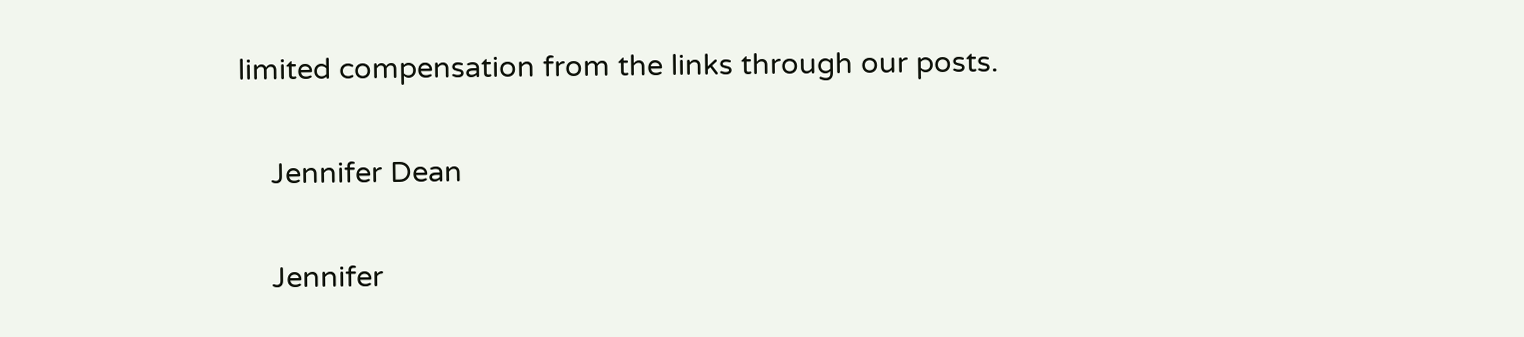limited compensation from the links through our posts.

    Jennifer Dean

    Jennifer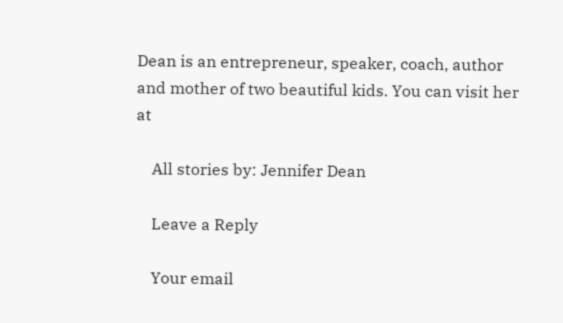Dean is an entrepreneur, speaker, coach, author and mother of two beautiful kids. You can visit her at

    All stories by: Jennifer Dean

    Leave a Reply

    Your email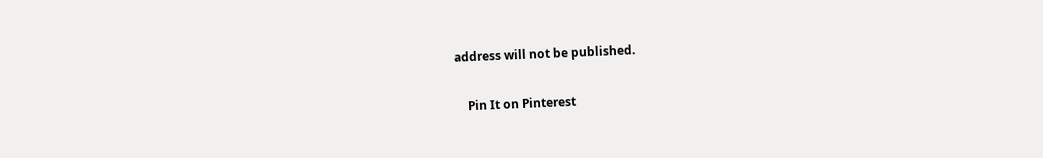address will not be published.

    Pin It on Pinterest